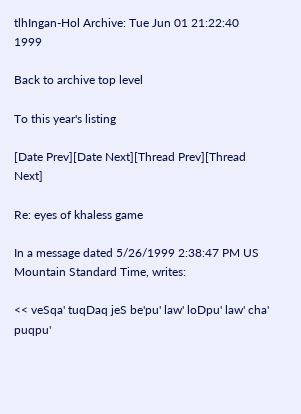tlhIngan-Hol Archive: Tue Jun 01 21:22:40 1999

Back to archive top level

To this year's listing

[Date Prev][Date Next][Thread Prev][Thread Next]

Re: eyes of khaless game

In a message dated 5/26/1999 2:38:47 PM US Mountain Standard Time, writes:

<< veSqa' tuqDaq jeS be'pu' law' loDpu' law' cha' puqpu'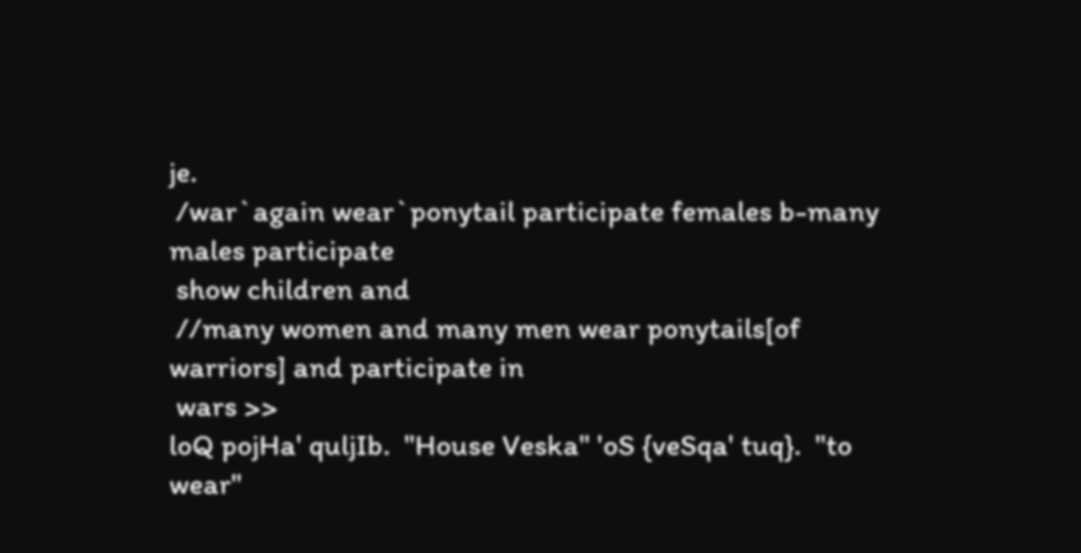je.
 /war`again wear`ponytail participate females b-many males participate
 show children and
 //many women and many men wear ponytails[of warriors] and participate in
 wars >>
loQ pojHa' quljIb.  "House Veska" 'oS {veSqa' tuq}.  "to wear"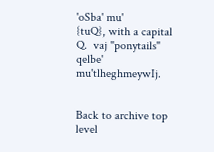'oSba' mu'
{tuQ}, with a capital Q.  vaj "ponytails" qelbe' mu'tlheghmeywIj.


Back to archive top level